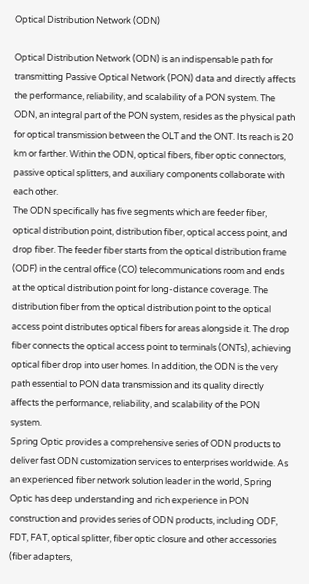Optical Distribution Network (ODN)

Optical Distribution Network (ODN) is an indispensable path for transmitting Passive Optical Network (PON) data and directly affects the performance, reliability, and scalability of a PON system. The ODN, an integral part of the PON system, resides as the physical path for optical transmission between the OLT and the ONT. Its reach is 20 km or farther. Within the ODN, optical fibers, fiber optic connectors, passive optical splitters, and auxiliary components collaborate with each other.
The ODN specifically has five segments which are feeder fiber, optical distribution point, distribution fiber, optical access point, and drop fiber. The feeder fiber starts from the optical distribution frame (ODF) in the central office (CO) telecommunications room and ends at the optical distribution point for long-distance coverage. The distribution fiber from the optical distribution point to the optical access point distributes optical fibers for areas alongside it. The drop fiber connects the optical access point to terminals (ONTs), achieving optical fiber drop into user homes. In addition, the ODN is the very path essential to PON data transmission and its quality directly affects the performance, reliability, and scalability of the PON system.
Spring Optic provides a comprehensive series of ODN products to deliver fast ODN customization services to enterprises worldwide. As an experienced fiber network solution leader in the world, Spring Optic has deep understanding and rich experience in PON construction and provides series of ODN products, including ODF, FDT, FAT, optical splitter, fiber optic closure and other accessories (fiber adapters,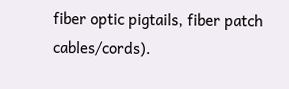fiber optic pigtails, fiber patch cables/cords).